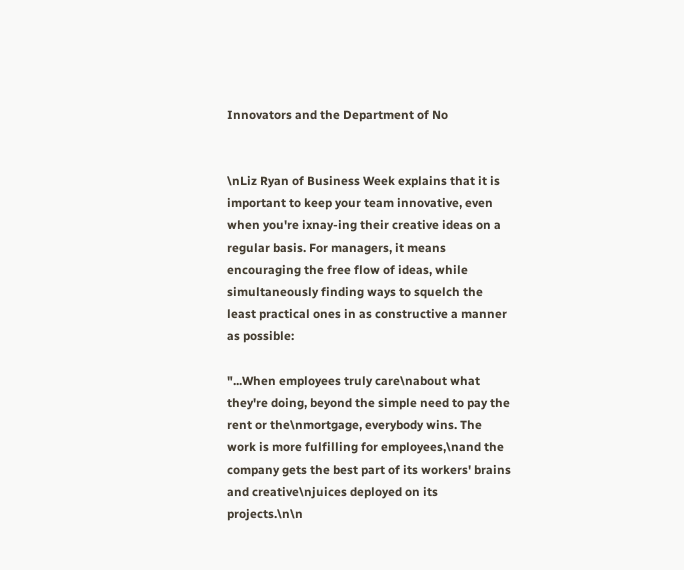Innovators and the Department of No


\nLiz Ryan of Business Week explains that it is important to keep your team innovative, even when you're ixnay-ing their creative ideas on a regular basis. For managers, it means encouraging the free flow of ideas, while simultaneously finding ways to squelch the least practical ones in as constructive a manner as possible:

"...When employees truly care\nabout what they're doing, beyond the simple need to pay the rent or the\nmortgage, everybody wins. The work is more fulfilling for employees,\nand the company gets the best part of its workers' brains and creative\njuices deployed on its projects.\n\n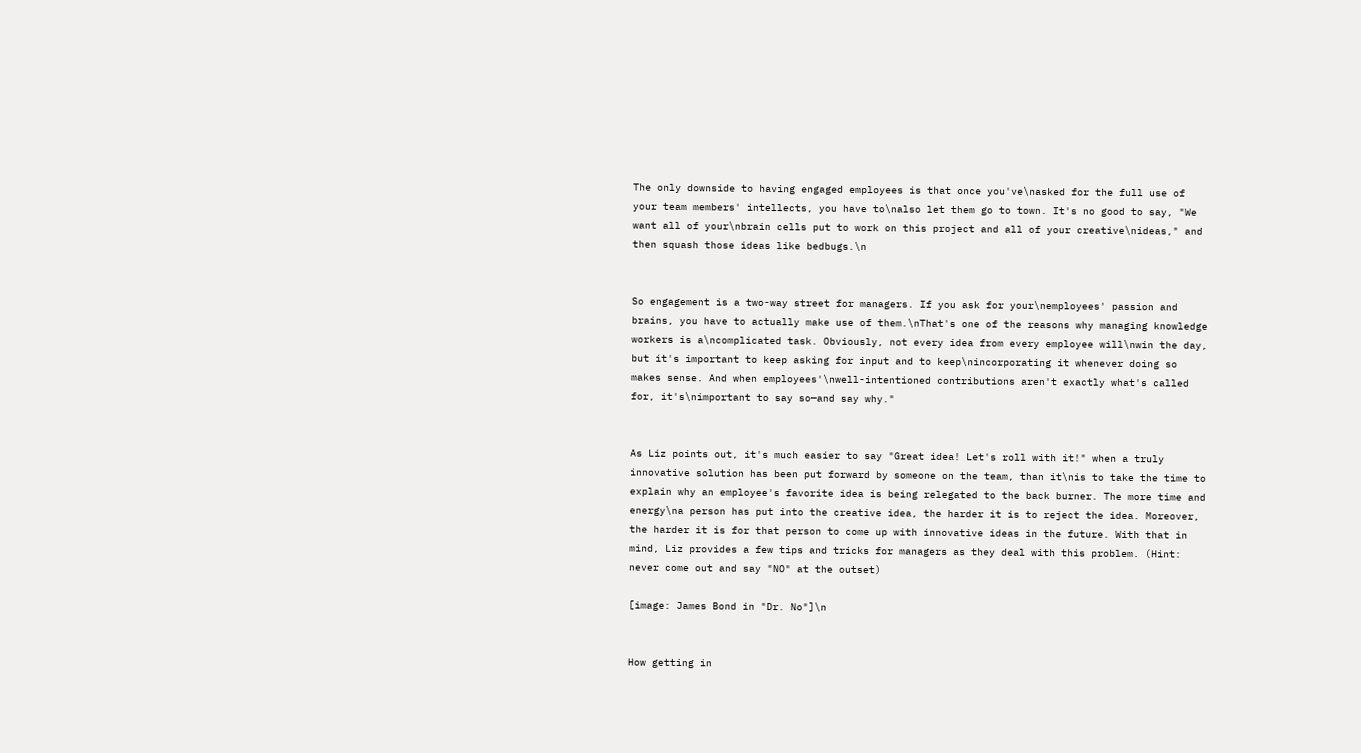The only downside to having engaged employees is that once you've\nasked for the full use of your team members' intellects, you have to\nalso let them go to town. It's no good to say, "We want all of your\nbrain cells put to work on this project and all of your creative\nideas," and then squash those ideas like bedbugs.\n


So engagement is a two-way street for managers. If you ask for your\nemployees' passion and brains, you have to actually make use of them.\nThat's one of the reasons why managing knowledge workers is a\ncomplicated task. Obviously, not every idea from every employee will\nwin the day, but it's important to keep asking for input and to keep\nincorporating it whenever doing so makes sense. And when employees'\nwell-intentioned contributions aren't exactly what's called for, it's\nimportant to say so—and say why."


As Liz points out, it's much easier to say "Great idea! Let's roll with it!" when a truly innovative solution has been put forward by someone on the team, than it\nis to take the time to explain why an employee's favorite idea is being relegated to the back burner. The more time and energy\na person has put into the creative idea, the harder it is to reject the idea. Moreover, the harder it is for that person to come up with innovative ideas in the future. With that in mind, Liz provides a few tips and tricks for managers as they deal with this problem. (Hint: never come out and say "NO" at the outset)

[image: James Bond in "Dr. No"]\n


How getting in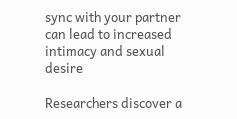sync with your partner can lead to increased intimacy and sexual desire

Researchers discover a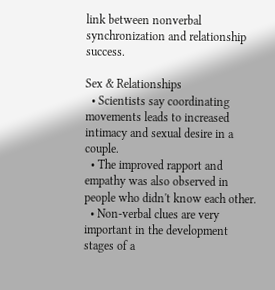link between nonverbal synchronization and relationship success.

Sex & Relationships
  • Scientists say coordinating movements leads to increased intimacy and sexual desire in a couple.
  • The improved rapport and empathy was also observed in people who didn't know each other.
  • Non-verbal clues are very important in the development stages of a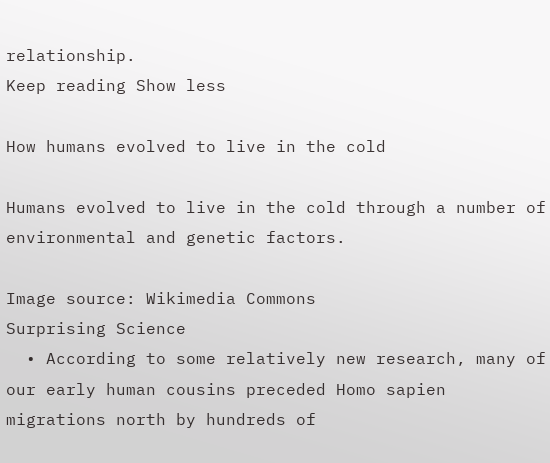relationship.
Keep reading Show less

How humans evolved to live in the cold

Humans evolved to live in the cold through a number of environmental and genetic factors.

Image source: Wikimedia Commons
Surprising Science
  • According to some relatively new research, many of our early human cousins preceded Homo sapien migrations north by hundreds of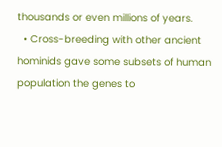thousands or even millions of years.
  • Cross-breeding with other ancient hominids gave some subsets of human population the genes to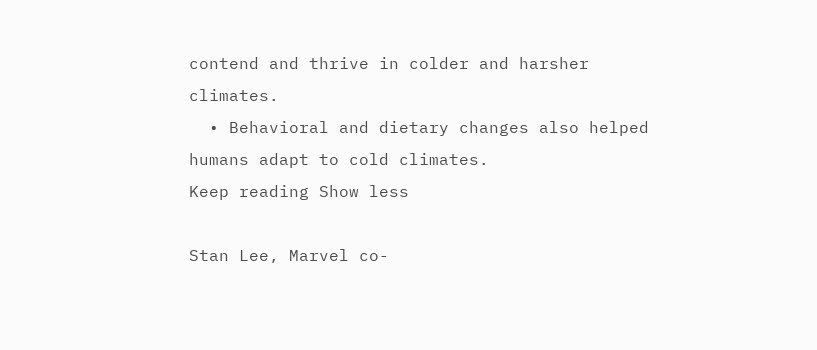contend and thrive in colder and harsher climates.
  • Behavioral and dietary changes also helped humans adapt to cold climates.
Keep reading Show less

Stan Lee, Marvel co-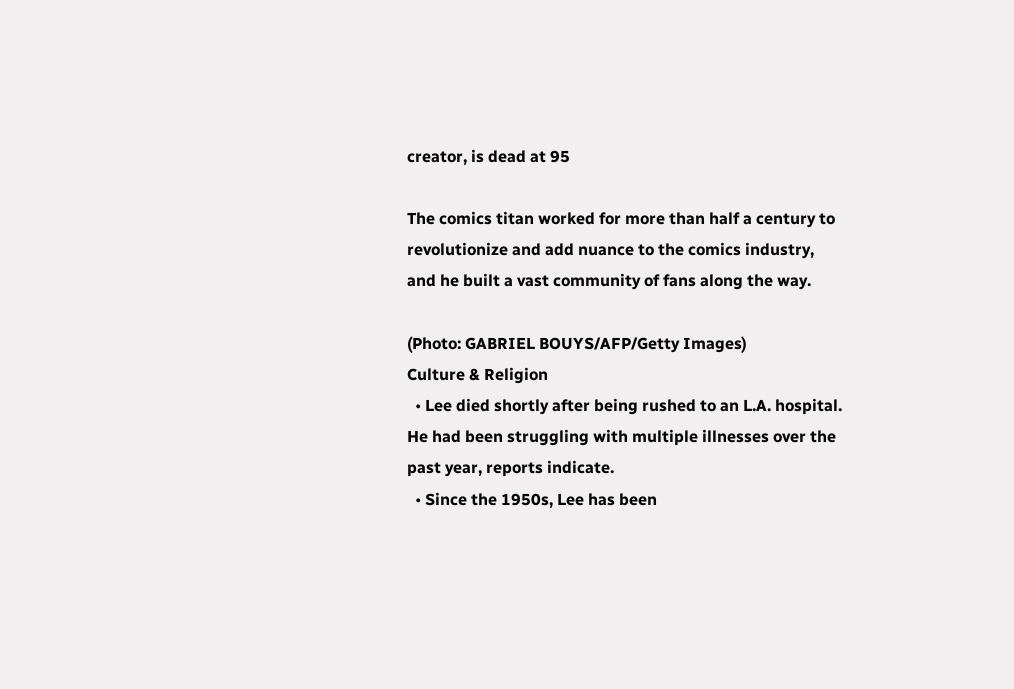creator, is dead at 95

The comics titan worked for more than half a century to revolutionize and add nuance to the comics industry, and he built a vast community of fans along the way.

(Photo: GABRIEL BOUYS/AFP/Getty Images)
Culture & Religion
  • Lee died shortly after being rushed to an L.A. hospital. He had been struggling with multiple illnesses over the past year, reports indicate.
  • Since the 1950s, Lee has been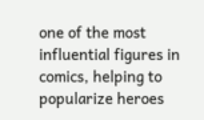one of the most influential figures in comics, helping to popularize heroes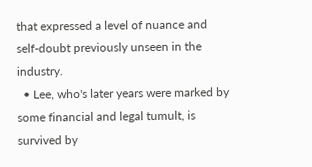that expressed a level of nuance and self-doubt previously unseen in the industry.
  • Lee, who's later years were marked by some financial and legal tumult, is survived by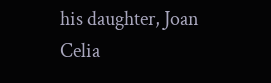his daughter, Joan Celia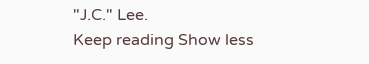"J.C." Lee.
Keep reading Show less